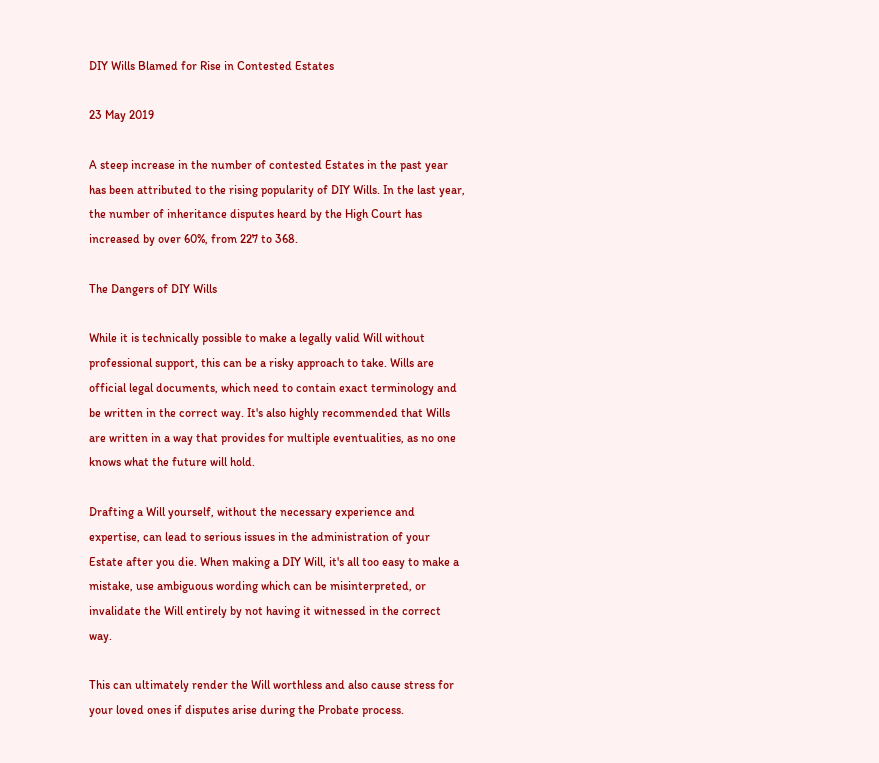DIY Wills Blamed for Rise in Contested Estates

23 May 2019

A steep increase in the number of contested Estates in the past year has been attributed to the rising popularity of DIY Wills. In the last year, the number of inheritance disputes heard by the High Court has increased by over 60%, from 227 to 368.

The Dangers of DIY Wills

While it is technically possible to make a legally valid Will without professional support, this can be a risky approach to take. Wills are official legal documents, which need to contain exact terminology and be written in the correct way. It's also highly recommended that Wills are written in a way that provides for multiple eventualities, as no one knows what the future will hold.

Drafting a Will yourself, without the necessary experience and expertise, can lead to serious issues in the administration of your Estate after you die. When making a DIY Will, it's all too easy to make a mistake, use ambiguous wording which can be misinterpreted, or invalidate the Will entirely by not having it witnessed in the correct way.

This can ultimately render the Will worthless and also cause stress for your loved ones if disputes arise during the Probate process.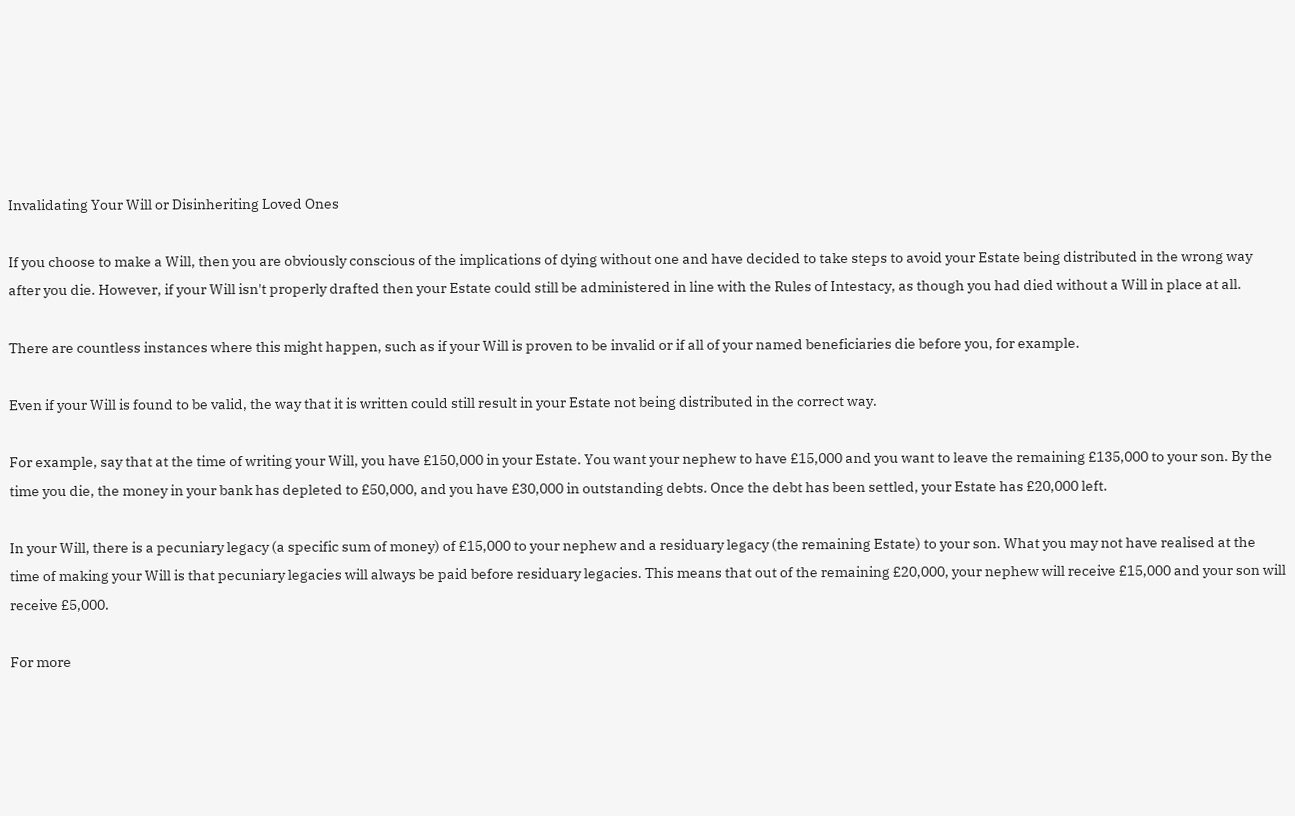Invalidating Your Will or Disinheriting Loved Ones

If you choose to make a Will, then you are obviously conscious of the implications of dying without one and have decided to take steps to avoid your Estate being distributed in the wrong way after you die. However, if your Will isn't properly drafted then your Estate could still be administered in line with the Rules of Intestacy, as though you had died without a Will in place at all.

There are countless instances where this might happen, such as if your Will is proven to be invalid or if all of your named beneficiaries die before you, for example.

Even if your Will is found to be valid, the way that it is written could still result in your Estate not being distributed in the correct way.

For example, say that at the time of writing your Will, you have £150,000 in your Estate. You want your nephew to have £15,000 and you want to leave the remaining £135,000 to your son. By the time you die, the money in your bank has depleted to £50,000, and you have £30,000 in outstanding debts. Once the debt has been settled, your Estate has £20,000 left.

In your Will, there is a pecuniary legacy (a specific sum of money) of £15,000 to your nephew and a residuary legacy (the remaining Estate) to your son. What you may not have realised at the time of making your Will is that pecuniary legacies will always be paid before residuary legacies. This means that out of the remaining £20,000, your nephew will receive £15,000 and your son will receive £5,000.

For more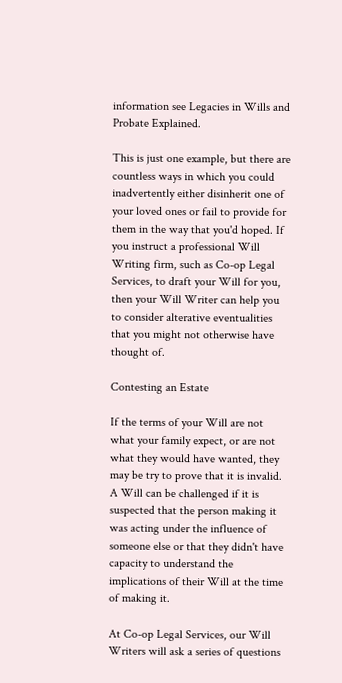information see Legacies in Wills and Probate Explained.

This is just one example, but there are countless ways in which you could inadvertently either disinherit one of your loved ones or fail to provide for them in the way that you'd hoped. If you instruct a professional Will Writing firm, such as Co-op Legal Services, to draft your Will for you, then your Will Writer can help you to consider alterative eventualities that you might not otherwise have thought of.

Contesting an Estate

If the terms of your Will are not what your family expect, or are not what they would have wanted, they may be try to prove that it is invalid. A Will can be challenged if it is suspected that the person making it was acting under the influence of someone else or that they didn't have capacity to understand the implications of their Will at the time of making it.

At Co-op Legal Services, our Will Writers will ask a series of questions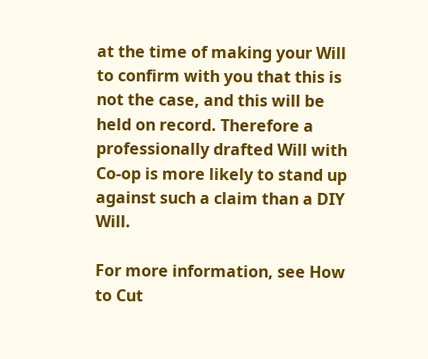at the time of making your Will to confirm with you that this is not the case, and this will be held on record. Therefore a professionally drafted Will with Co-op is more likely to stand up against such a claim than a DIY Will.

For more information, see How to Cut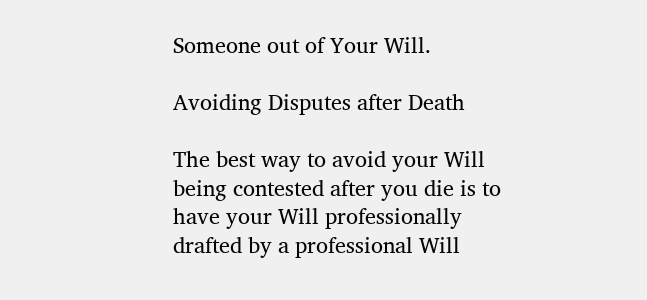Someone out of Your Will.

Avoiding Disputes after Death

The best way to avoid your Will being contested after you die is to have your Will professionally drafted by a professional Will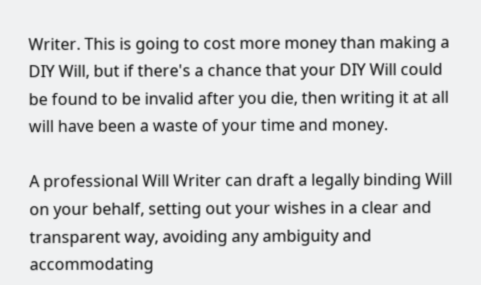Writer. This is going to cost more money than making a DIY Will, but if there's a chance that your DIY Will could be found to be invalid after you die, then writing it at all will have been a waste of your time and money.

A professional Will Writer can draft a legally binding Will on your behalf, setting out your wishes in a clear and transparent way, avoiding any ambiguity and accommodating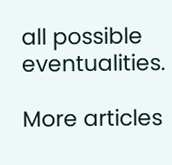all possible eventualities.

More articles